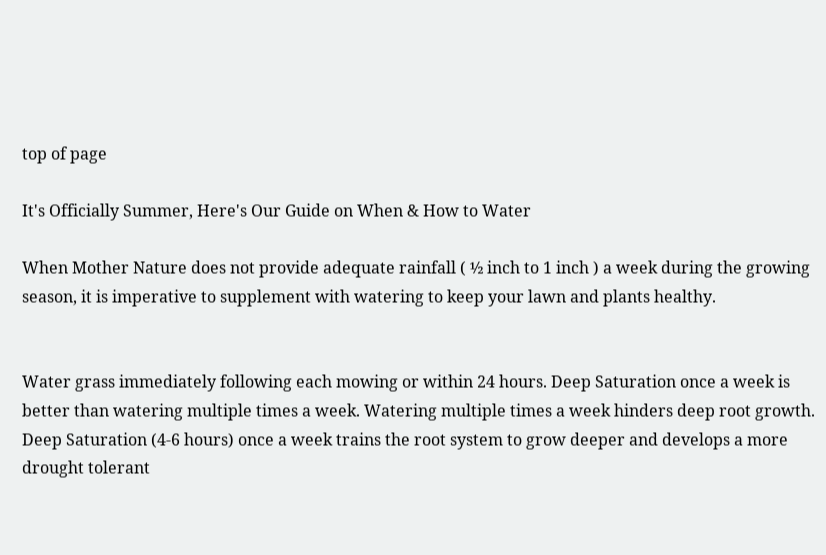top of page

It's Officially Summer, Here's Our Guide on When & How to Water

When Mother Nature does not provide adequate rainfall ( ½ inch to 1 inch ) a week during the growing season, it is imperative to supplement with watering to keep your lawn and plants healthy.


Water grass immediately following each mowing or within 24 hours. Deep Saturation once a week is better than watering multiple times a week. Watering multiple times a week hinders deep root growth. Deep Saturation (4-6 hours) once a week trains the root system to grow deeper and develops a more drought tolerant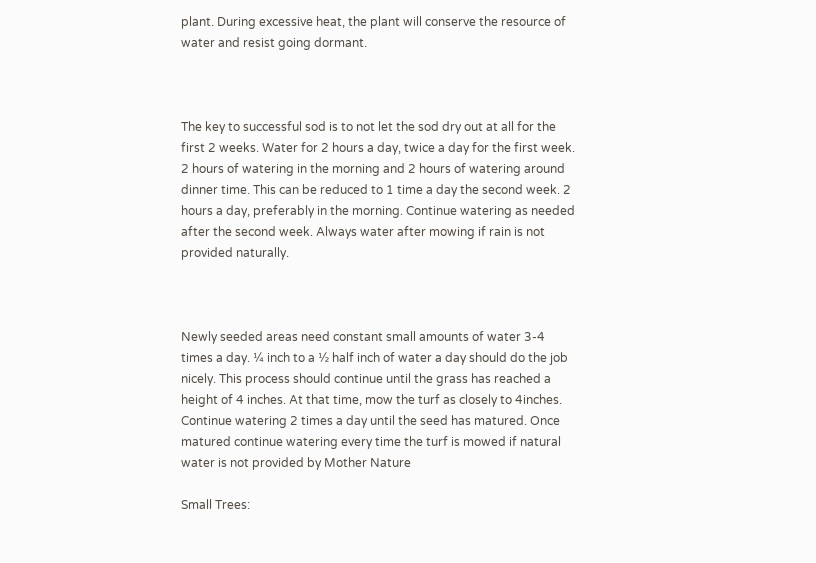plant. During excessive heat, the plant will conserve the resource of water and resist going dormant.



The key to successful sod is to not let the sod dry out at all for the first 2 weeks. Water for 2 hours a day, twice a day for the first week. 2 hours of watering in the morning and 2 hours of watering around dinner time. This can be reduced to 1 time a day the second week. 2 hours a day, preferably in the morning. Continue watering as needed after the second week. Always water after mowing if rain is not provided naturally.



Newly seeded areas need constant small amounts of water 3-4 times a day. ¼ inch to a ½ half inch of water a day should do the job nicely. This process should continue until the grass has reached a height of 4 inches. At that time, mow the turf as closely to 4inches. Continue watering 2 times a day until the seed has matured. Once matured continue watering every time the turf is mowed if natural water is not provided by Mother Nature

Small Trees: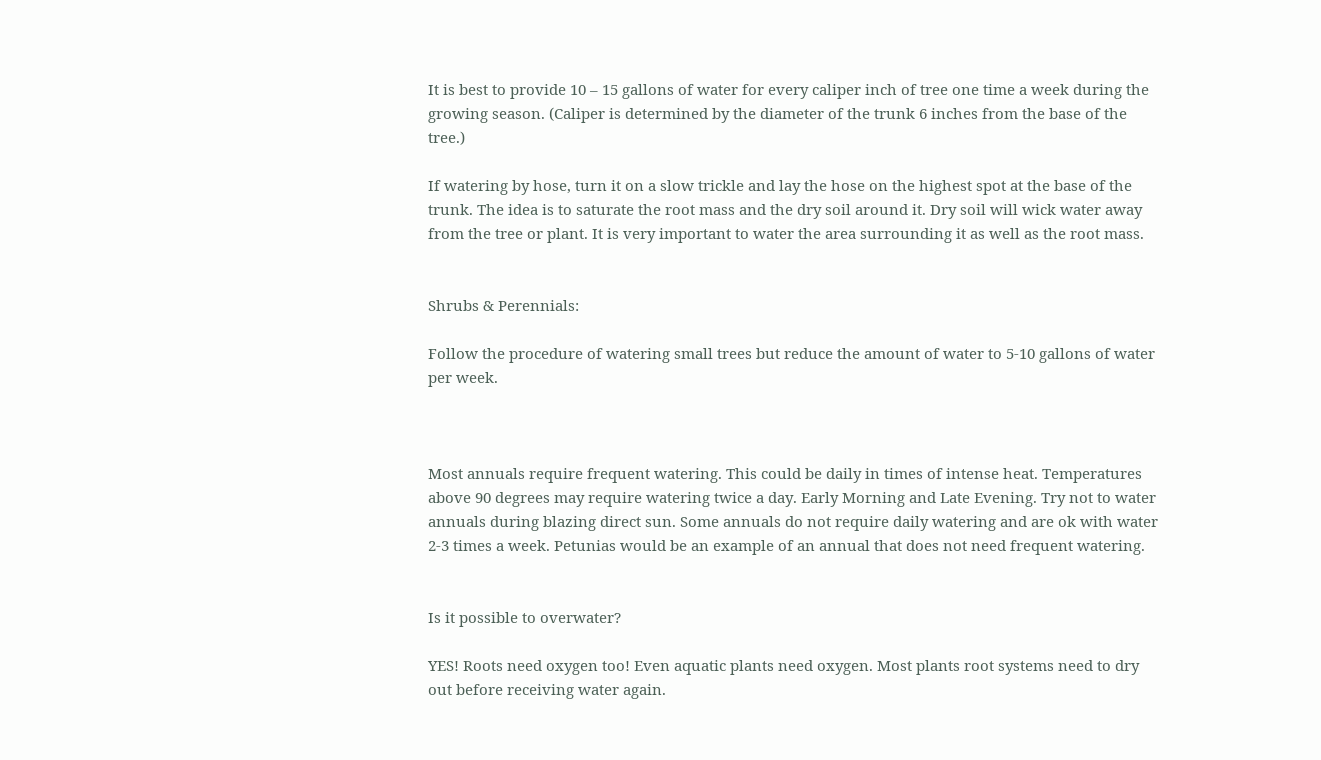It is best to provide 10 – 15 gallons of water for every caliper inch of tree one time a week during the growing season. (Caliper is determined by the diameter of the trunk 6 inches from the base of the tree.)

If watering by hose, turn it on a slow trickle and lay the hose on the highest spot at the base of the trunk. The idea is to saturate the root mass and the dry soil around it. Dry soil will wick water away from the tree or plant. It is very important to water the area surrounding it as well as the root mass.


Shrubs & Perennials:

Follow the procedure of watering small trees but reduce the amount of water to 5-10 gallons of water per week.



Most annuals require frequent watering. This could be daily in times of intense heat. Temperatures above 90 degrees may require watering twice a day. Early Morning and Late Evening. Try not to water annuals during blazing direct sun. Some annuals do not require daily watering and are ok with water 2-3 times a week. Petunias would be an example of an annual that does not need frequent watering.


Is it possible to overwater?

YES! Roots need oxygen too! Even aquatic plants need oxygen. Most plants root systems need to dry out before receiving water again.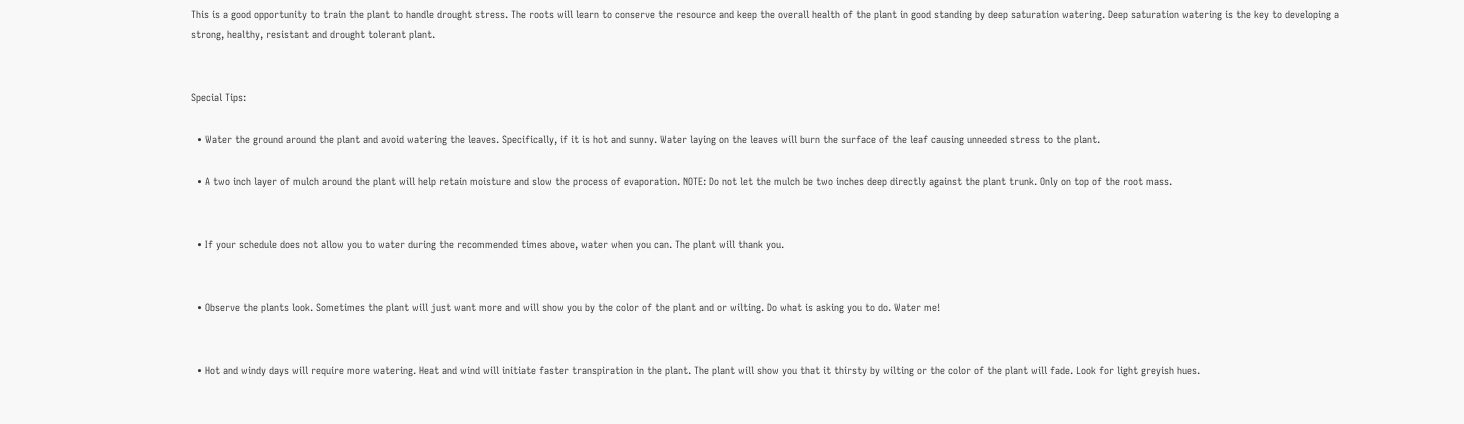This is a good opportunity to train the plant to handle drought stress. The roots will learn to conserve the resource and keep the overall health of the plant in good standing by deep saturation watering. Deep saturation watering is the key to developing a strong, healthy, resistant and drought tolerant plant.


Special Tips:

  • Water the ground around the plant and avoid watering the leaves. Specifically, if it is hot and sunny. Water laying on the leaves will burn the surface of the leaf causing unneeded stress to the plant.

  • A two inch layer of mulch around the plant will help retain moisture and slow the process of evaporation. NOTE: Do not let the mulch be two inches deep directly against the plant trunk. Only on top of the root mass.


  • If your schedule does not allow you to water during the recommended times above, water when you can. The plant will thank you.


  • Observe the plants look. Sometimes the plant will just want more and will show you by the color of the plant and or wilting. Do what is asking you to do. Water me!


  • Hot and windy days will require more watering. Heat and wind will initiate faster transpiration in the plant. The plant will show you that it thirsty by wilting or the color of the plant will fade. Look for light greyish hues.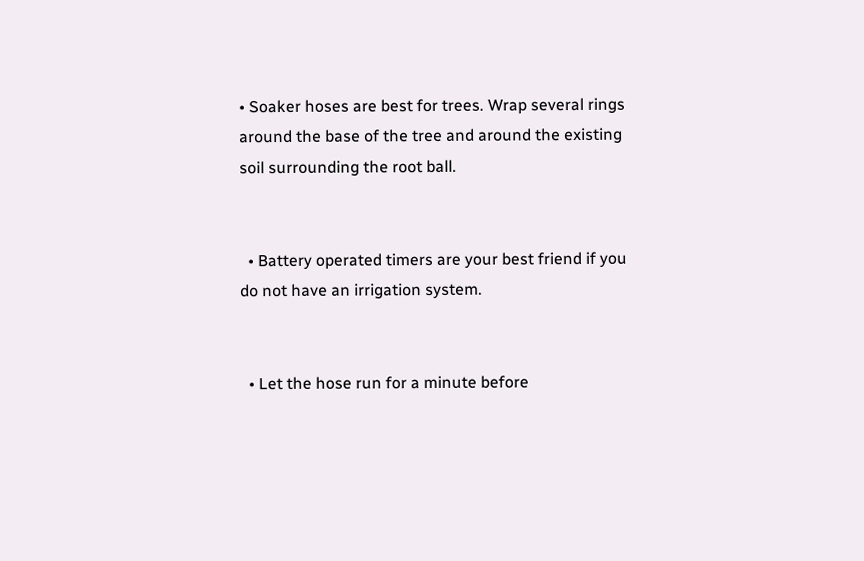• Soaker hoses are best for trees. Wrap several rings around the base of the tree and around the existing soil surrounding the root ball.


  • Battery operated timers are your best friend if you do not have an irrigation system.


  • Let the hose run for a minute before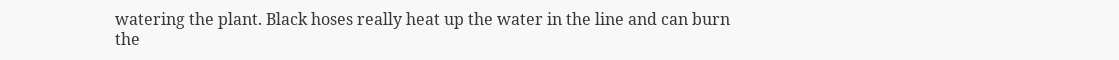watering the plant. Black hoses really heat up the water in the line and can burn the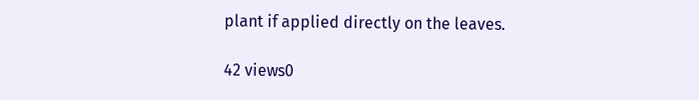plant if applied directly on the leaves.

42 views0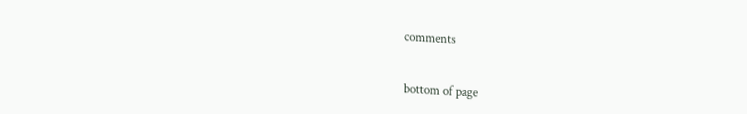comments


bottom of page